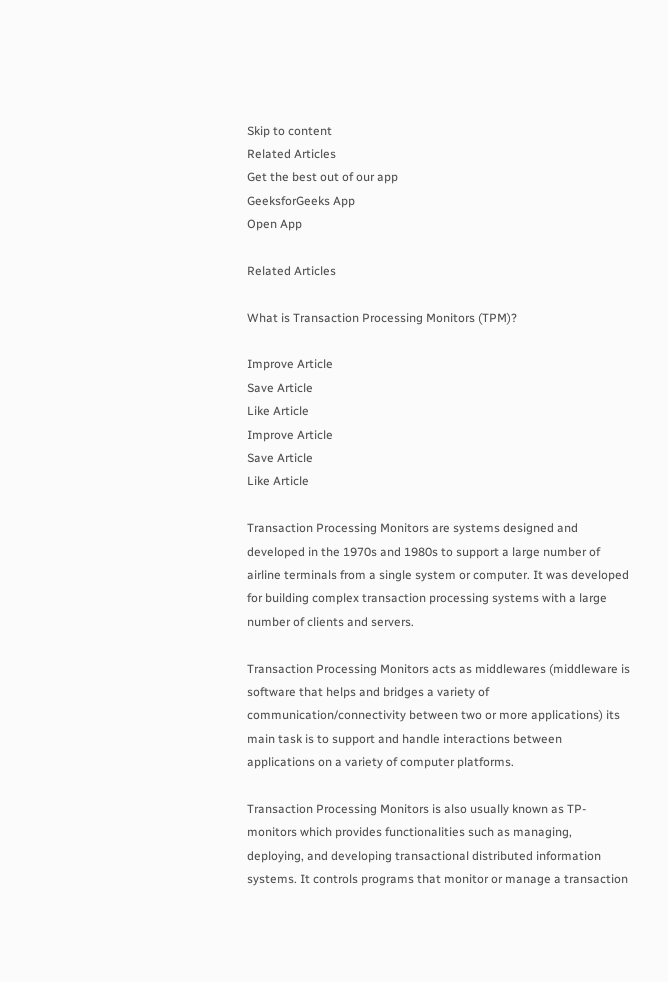Skip to content
Related Articles
Get the best out of our app
GeeksforGeeks App
Open App

Related Articles

What is Transaction Processing Monitors (TPM)?

Improve Article
Save Article
Like Article
Improve Article
Save Article
Like Article

Transaction Processing Monitors are systems designed and developed in the 1970s and 1980s to support a large number of airline terminals from a single system or computer. It was developed for building complex transaction processing systems with a large number of clients and servers.

Transaction Processing Monitors acts as middlewares (middleware is software that helps and bridges a variety of communication/connectivity between two or more applications) its main task is to support and handle interactions between applications on a variety of computer platforms.

Transaction Processing Monitors is also usually known as TP-monitors which provides functionalities such as managing, deploying, and developing transactional distributed information systems. It controls programs that monitor or manage a transaction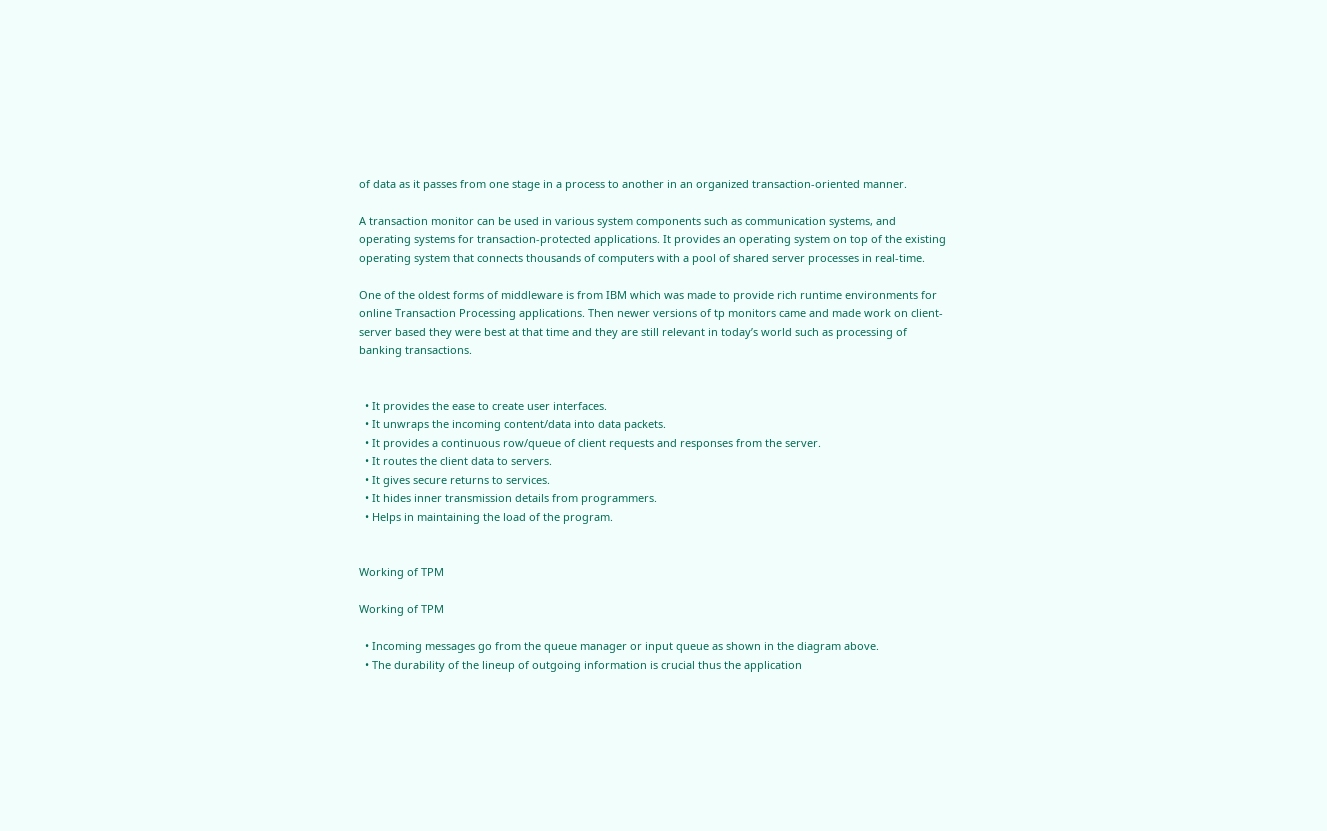of data as it passes from one stage in a process to another in an organized transaction-oriented manner.

A transaction monitor can be used in various system components such as communication systems, and operating systems for transaction-protected applications. It provides an operating system on top of the existing operating system that connects thousands of computers with a pool of shared server processes in real-time.

One of the oldest forms of middleware is from IBM which was made to provide rich runtime environments for online Transaction Processing applications. Then newer versions of tp monitors came and made work on client-server based they were best at that time and they are still relevant in today’s world such as processing of banking transactions.


  • It provides the ease to create user interfaces.
  • It unwraps the incoming content/data into data packets.
  • It provides a continuous row/queue of client requests and responses from the server.
  • It routes the client data to servers.
  • It gives secure returns to services.
  • It hides inner transmission details from programmers.
  • Helps in maintaining the load of the program.


Working of TPM

Working of TPM

  • Incoming messages go from the queue manager or input queue as shown in the diagram above.
  • The durability of the lineup of outgoing information is crucial thus the application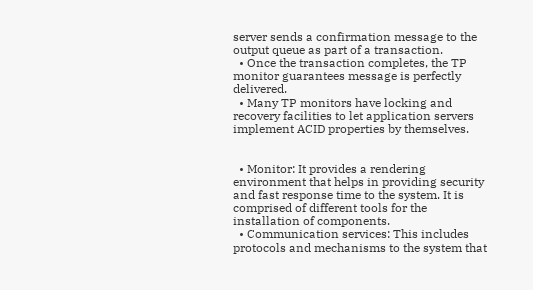server sends a confirmation message to the output queue as part of a transaction.
  • Once the transaction completes, the TP monitor guarantees message is perfectly delivered.
  • Many TP monitors have locking and recovery facilities to let application servers implement ACID properties by themselves.


  • Monitor: It provides a rendering environment that helps in providing security and fast response time to the system. It is comprised of different tools for the installation of components.
  • Communication services: This includes protocols and mechanisms to the system that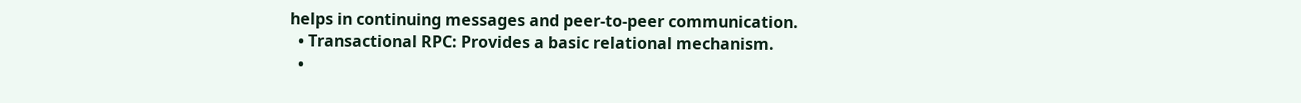helps in continuing messages and peer-to-peer communication.
  • Transactional RPC: Provides a basic relational mechanism.
  •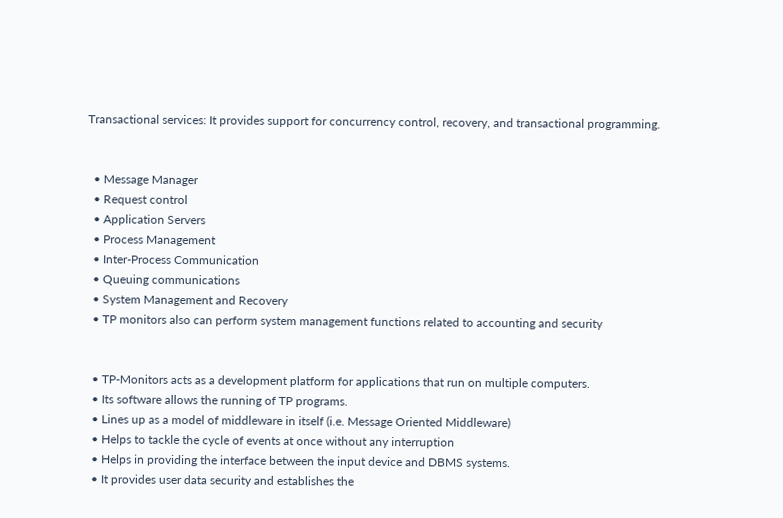Transactional services: It provides support for concurrency control, recovery, and transactional programming.


  • Message Manager
  • Request control
  • Application Servers
  • Process Management
  • Inter-Process Communication
  • Queuing communications
  • System Management and Recovery
  • TP monitors also can perform system management functions related to accounting and security


  • TP-Monitors acts as a development platform for applications that run on multiple computers.
  • Its software allows the running of TP programs.
  • Lines up as a model of middleware in itself (i.e. Message Oriented Middleware)
  • Helps to tackle the cycle of events at once without any interruption
  • Helps in providing the interface between the input device and DBMS systems.
  • It provides user data security and establishes the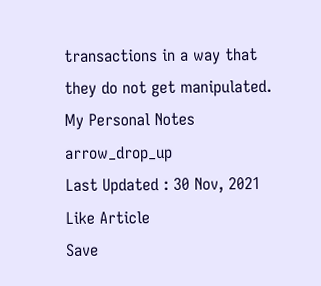transactions in a way that they do not get manipulated.
My Personal Notes arrow_drop_up
Last Updated : 30 Nov, 2021
Like Article
Save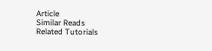Article
Similar Reads
Related Tutorials